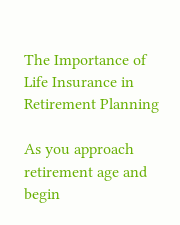The Importance of Life Insurance in Retirement Planning

As you approach retirement age and begin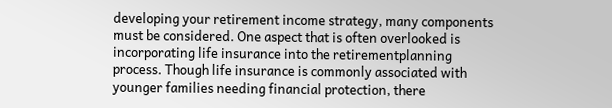developing your retirement income strategy, many components must be considered. One aspect that is often overlooked is incorporating life insurance into the retirementplanning process. Though life insurance is commonly associated with younger families needing financial protection, there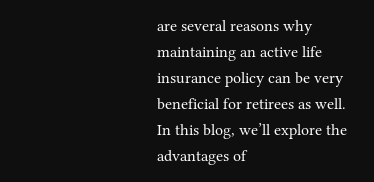are several reasons why maintaining an active life insurance policy can be very beneficial for retirees as well. In this blog, we’ll explore the advantages of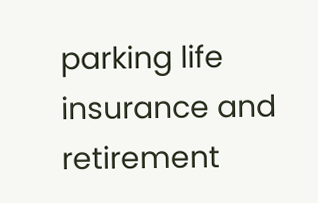parking life insurance and retirement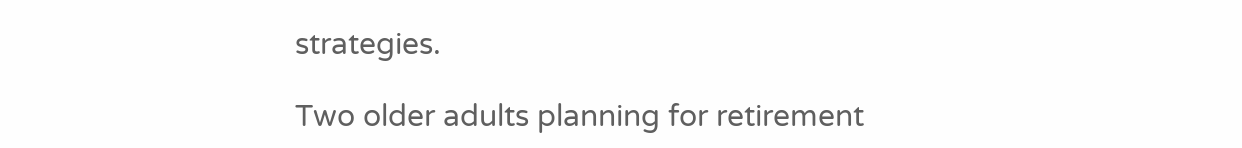strategies.

Two older adults planning for retirement